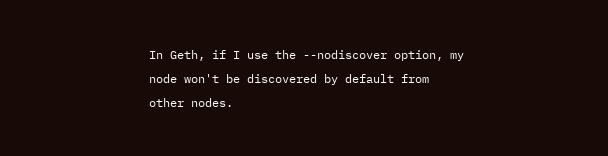In Geth, if I use the --nodiscover option, my node won't be discovered by default from other nodes.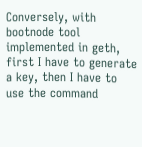Conversely, with bootnode tool implemented in geth, first I have to generate a key, then I have to use the command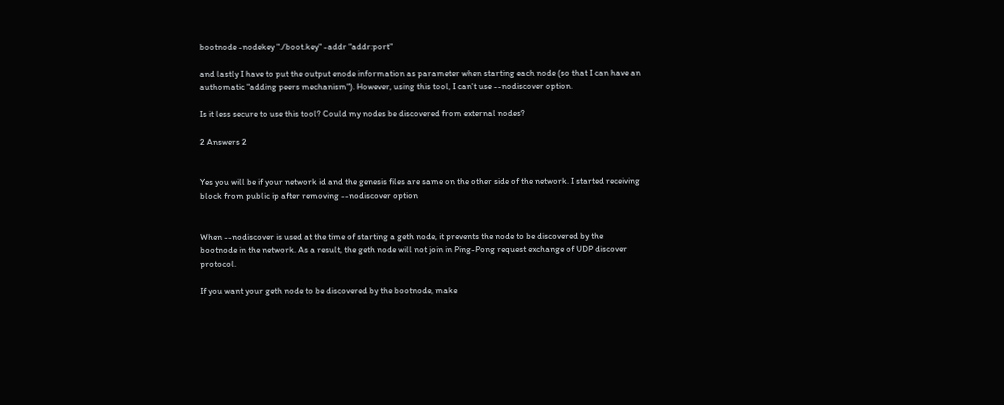bootnode -nodekey "./boot.key" -addr "addr:port"

and lastly I have to put the output enode information as parameter when starting each node (so that I can have an authomatic "adding peers mechanism"). However, using this tool, I can't use --nodiscover option.

Is it less secure to use this tool? Could my nodes be discovered from external nodes?

2 Answers 2


Yes you will be if your network id and the genesis files are same on the other side of the network. I started receiving block from public ip after removing --nodiscover option


When --nodiscover is used at the time of starting a geth node, it prevents the node to be discovered by the bootnode in the network. As a result, the geth node will not join in Ping-Pong request exchange of UDP discover protocol.

If you want your geth node to be discovered by the bootnode, make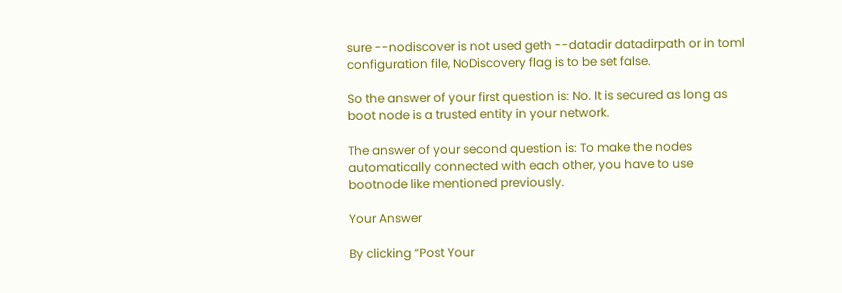sure --nodiscover is not used geth --datadir datadirpath or in toml configuration file, NoDiscovery flag is to be set false.

So the answer of your first question is: No. It is secured as long as boot node is a trusted entity in your network.

The answer of your second question is: To make the nodes automatically connected with each other, you have to use bootnode like mentioned previously.

Your Answer

By clicking “Post Your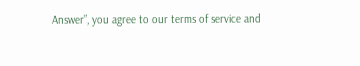Answer”, you agree to our terms of service and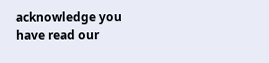acknowledge you have read our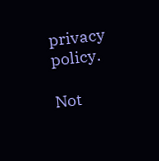privacy policy.

Not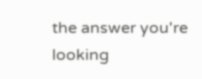the answer you're looking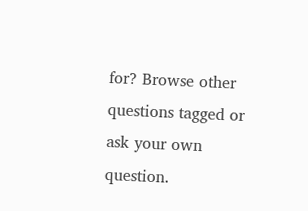for? Browse other questions tagged or ask your own question.